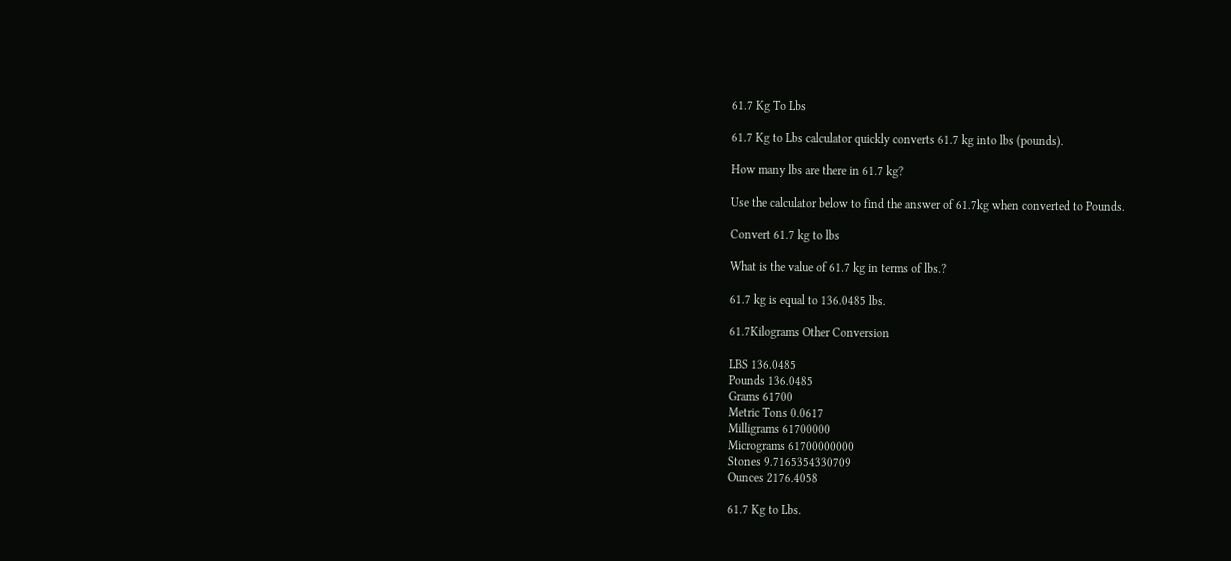61.7 Kg To Lbs

61.7 Kg to Lbs calculator quickly converts 61.7 kg into lbs (pounds).

How many lbs are there in 61.7 kg?

Use the calculator below to find the answer of 61.7kg when converted to Pounds.

Convert 61.7 kg to lbs

What is the value of 61.7 kg in terms of lbs.?

61.7 kg is equal to 136.0485 lbs.

61.7Kilograms Other Conversion

LBS 136.0485
Pounds 136.0485
Grams 61700
Metric Tons 0.0617
Milligrams 61700000
Micrograms 61700000000
Stones 9.7165354330709
Ounces 2176.4058

61.7 Kg to Lbs.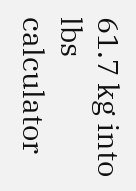61.7 kg into lbs calculator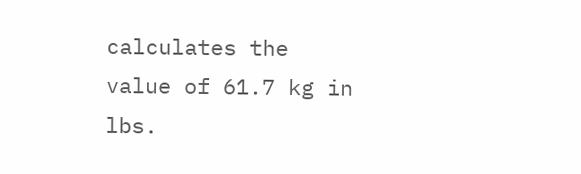calculates the value of 61.7 kg in lbs.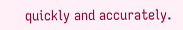quickly and accurately.